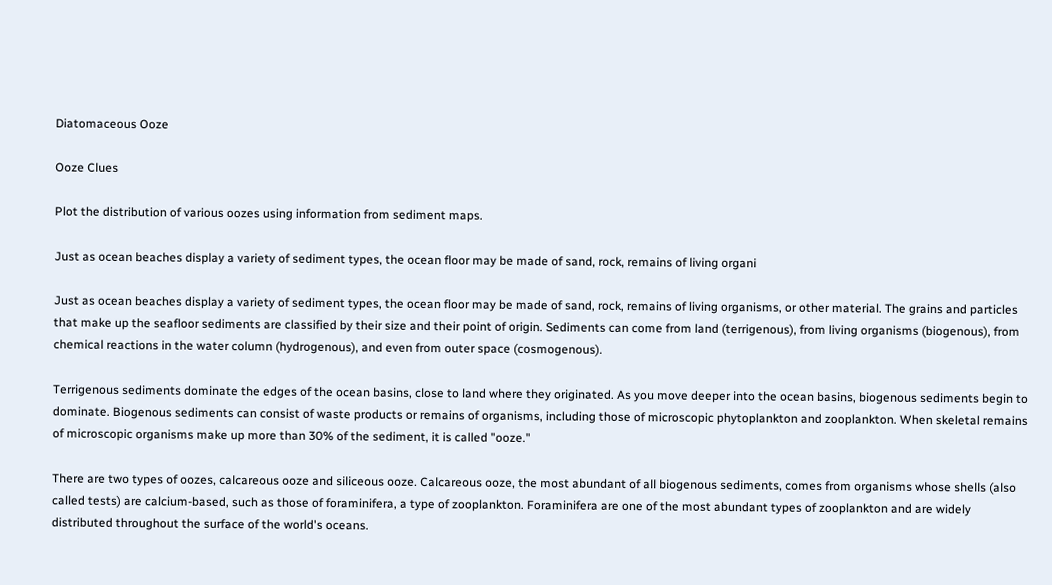Diatomaceous Ooze

Ooze Clues

Plot the distribution of various oozes using information from sediment maps.

Just as ocean beaches display a variety of sediment types, the ocean floor may be made of sand, rock, remains of living organi

Just as ocean beaches display a variety of sediment types, the ocean floor may be made of sand, rock, remains of living organisms, or other material. The grains and particles that make up the seafloor sediments are classified by their size and their point of origin. Sediments can come from land (terrigenous), from living organisms (biogenous), from chemical reactions in the water column (hydrogenous), and even from outer space (cosmogenous).

Terrigenous sediments dominate the edges of the ocean basins, close to land where they originated. As you move deeper into the ocean basins, biogenous sediments begin to dominate. Biogenous sediments can consist of waste products or remains of organisms, including those of microscopic phytoplankton and zooplankton. When skeletal remains of microscopic organisms make up more than 30% of the sediment, it is called "ooze."

There are two types of oozes, calcareous ooze and siliceous ooze. Calcareous ooze, the most abundant of all biogenous sediments, comes from organisms whose shells (also called tests) are calcium-based, such as those of foraminifera, a type of zooplankton. Foraminifera are one of the most abundant types of zooplankton and are widely distributed throughout the surface of the world's oceans.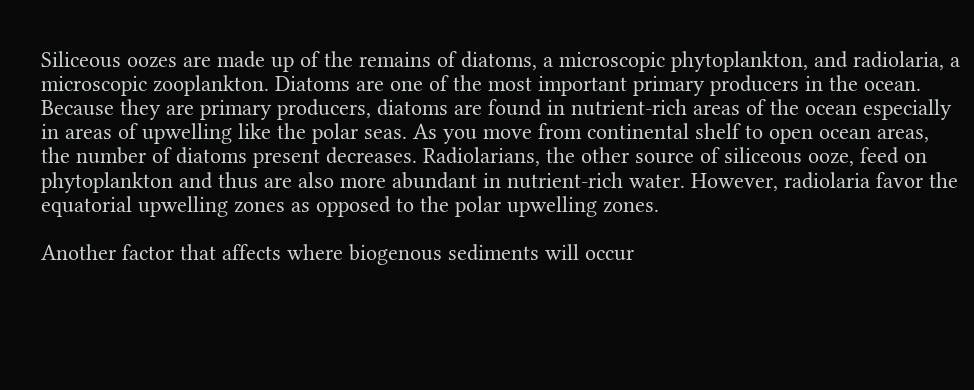Siliceous oozes are made up of the remains of diatoms, a microscopic phytoplankton, and radiolaria, a microscopic zooplankton. Diatoms are one of the most important primary producers in the ocean. Because they are primary producers, diatoms are found in nutrient-rich areas of the ocean especially in areas of upwelling like the polar seas. As you move from continental shelf to open ocean areas, the number of diatoms present decreases. Radiolarians, the other source of siliceous ooze, feed on phytoplankton and thus are also more abundant in nutrient-rich water. However, radiolaria favor the equatorial upwelling zones as opposed to the polar upwelling zones.

Another factor that affects where biogenous sediments will occur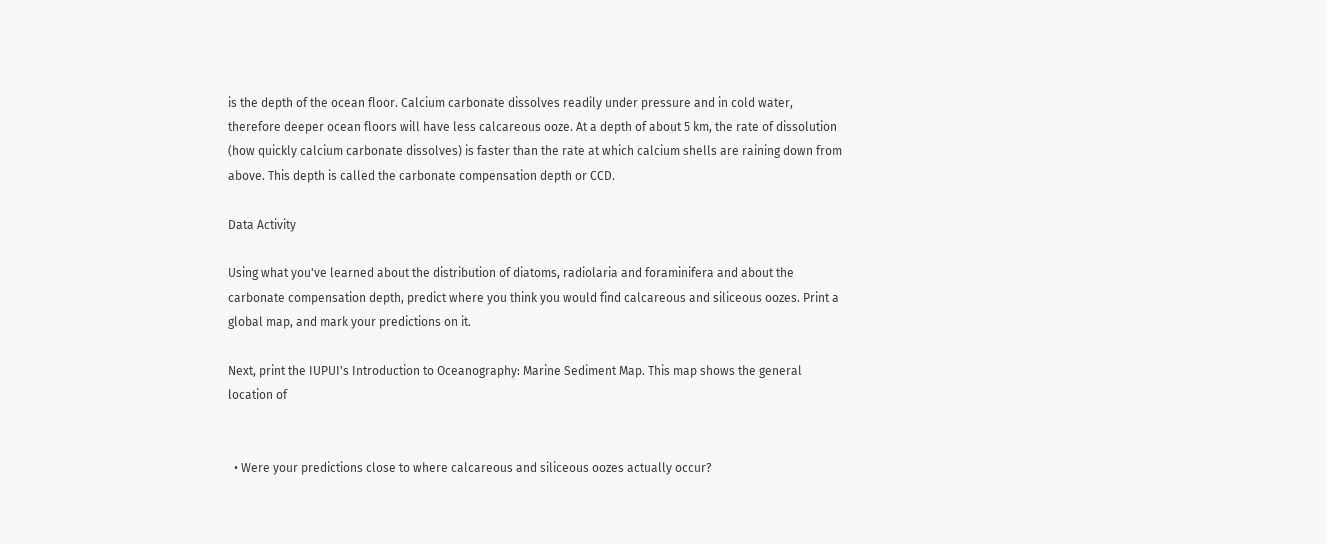is the depth of the ocean floor. Calcium carbonate dissolves readily under pressure and in cold water, therefore deeper ocean floors will have less calcareous ooze. At a depth of about 5 km, the rate of dissolution (how quickly calcium carbonate dissolves) is faster than the rate at which calcium shells are raining down from above. This depth is called the carbonate compensation depth or CCD.

Data Activity

Using what you've learned about the distribution of diatoms, radiolaria and foraminifera and about the carbonate compensation depth, predict where you think you would find calcareous and siliceous oozes. Print a global map, and mark your predictions on it.

Next, print the IUPUI's Introduction to Oceanography: Marine Sediment Map. This map shows the general location of


  • Were your predictions close to where calcareous and siliceous oozes actually occur?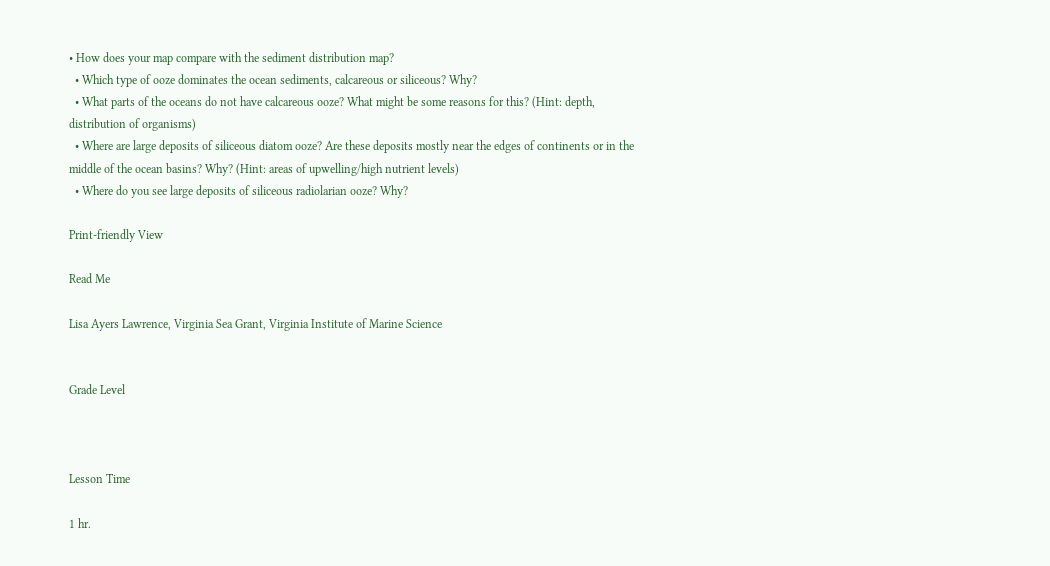• How does your map compare with the sediment distribution map?
  • Which type of ooze dominates the ocean sediments, calcareous or siliceous? Why?
  • What parts of the oceans do not have calcareous ooze? What might be some reasons for this? (Hint: depth, distribution of organisms)
  • Where are large deposits of siliceous diatom ooze? Are these deposits mostly near the edges of continents or in the middle of the ocean basins? Why? (Hint: areas of upwelling/high nutrient levels)
  • Where do you see large deposits of siliceous radiolarian ooze? Why?

Print-friendly View

Read Me

Lisa Ayers Lawrence, Virginia Sea Grant, Virginia Institute of Marine Science


Grade Level



Lesson Time

1 hr.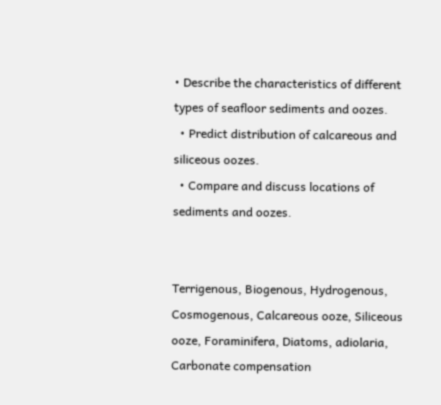• Describe the characteristics of different types of seafloor sediments and oozes.
  • Predict distribution of calcareous and siliceous oozes.
  • Compare and discuss locations of sediments and oozes.


Terrigenous, Biogenous, Hydrogenous, Cosmogenous, Calcareous ooze, Siliceous ooze, Foraminifera, Diatoms, adiolaria, Carbonate compensation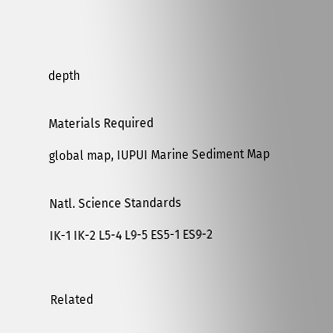depth


Materials Required

global map, IUPUI Marine Sediment Map


Natl. Science Standards

IK-1 IK-2 L5-4 L9-5 ES5-1 ES9-2



Related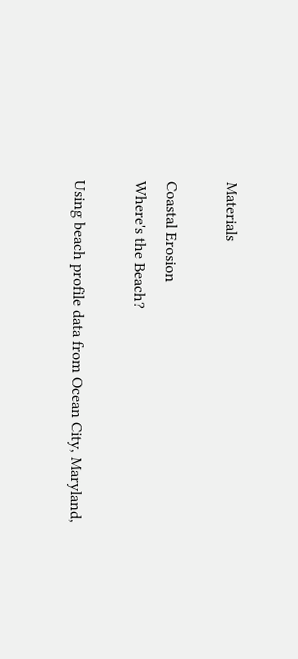Materials

Coastal Erosion
Where's the Beach?

Using beach profile data from Ocean City, Maryland,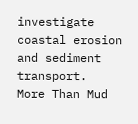investigate coastal erosion and sediment transport.
More Than Mud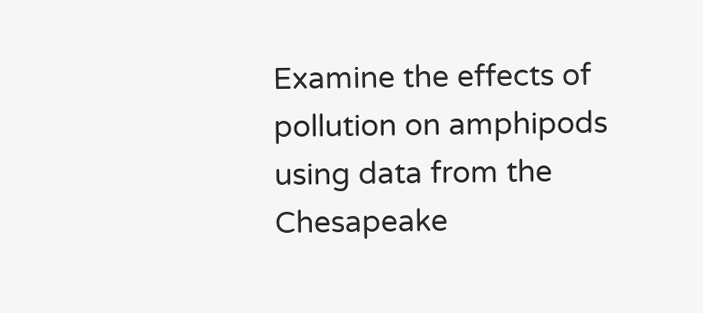Examine the effects of pollution on amphipods using data from the Chesapeake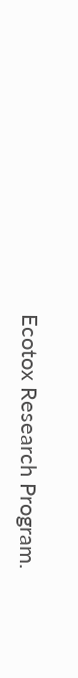Ecotox Research Program.